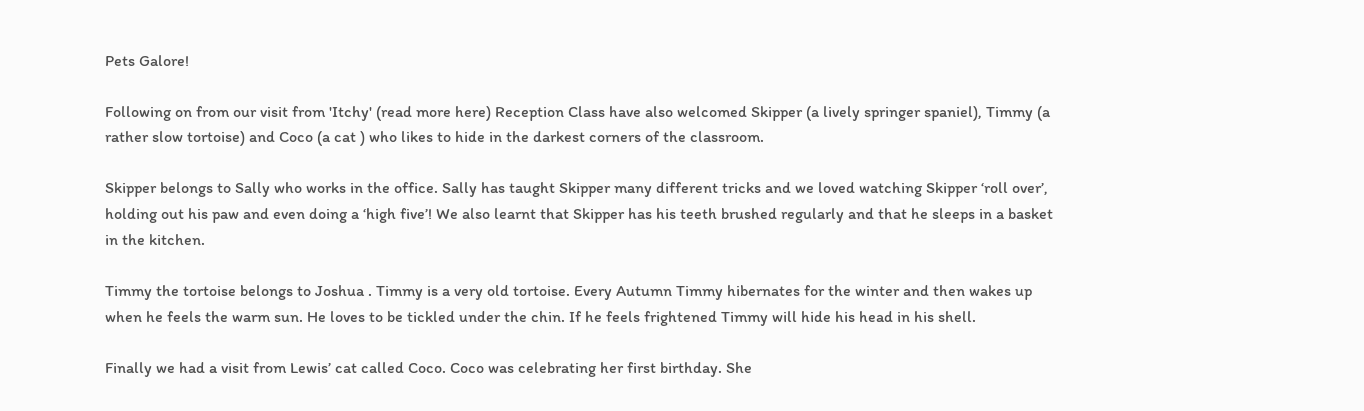Pets Galore!

Following on from our visit from 'Itchy' (read more here) Reception Class have also welcomed Skipper (a lively springer spaniel), Timmy (a rather slow tortoise) and Coco (a cat ) who likes to hide in the darkest corners of the classroom.

Skipper belongs to Sally who works in the office. Sally has taught Skipper many different tricks and we loved watching Skipper ‘roll over’, holding out his paw and even doing a ‘high five’! We also learnt that Skipper has his teeth brushed regularly and that he sleeps in a basket in the kitchen.

Timmy the tortoise belongs to Joshua . Timmy is a very old tortoise. Every Autumn Timmy hibernates for the winter and then wakes up when he feels the warm sun. He loves to be tickled under the chin. If he feels frightened Timmy will hide his head in his shell.

Finally we had a visit from Lewis’ cat called Coco. Coco was celebrating her first birthday. She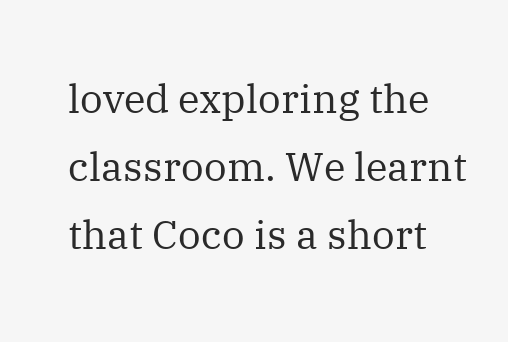loved exploring the classroom. We learnt that Coco is a short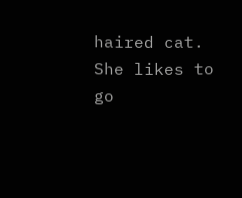haired cat. She likes to go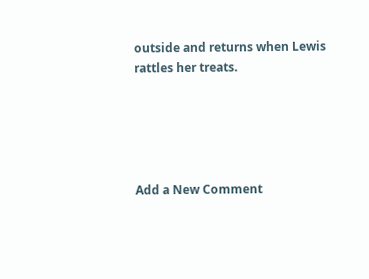outside and returns when Lewis rattles her treats.





Add a New Comment